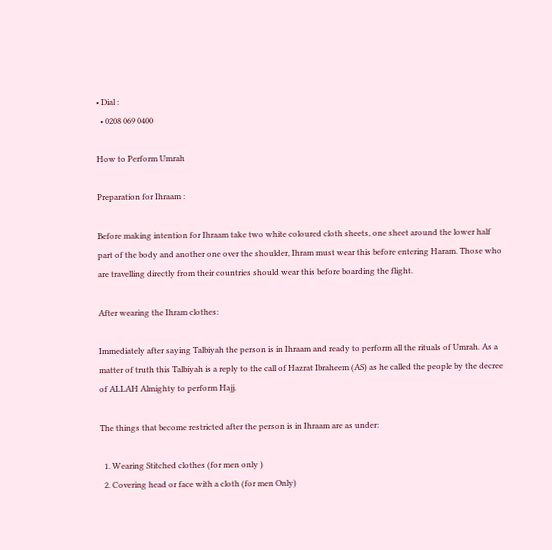• Dial :
  • 0208 069 0400

How to Perform Umrah

Preparation for Ihraam :

Before making intention for Ihraam take two white coloured cloth sheets, one sheet around the lower half part of the body and another one over the shoulder, Ihram must wear this before entering Haram. Those who are travelling directly from their countries should wear this before boarding the flight.

After wearing the Ihram clothes:

Immediately after saying Talbiyah the person is in Ihraam and ready to perform all the rituals of Umrah. As a matter of truth this Talbiyah is a reply to the call of Hazrat Ibraheem (AS) as he called the people by the decree of ALLAH Almighty to perform Hajj.

The things that become restricted after the person is in Ihraam are as under:

  1. Wearing Stitched clothes (for men only )
  2. Covering head or face with a cloth (for men Only)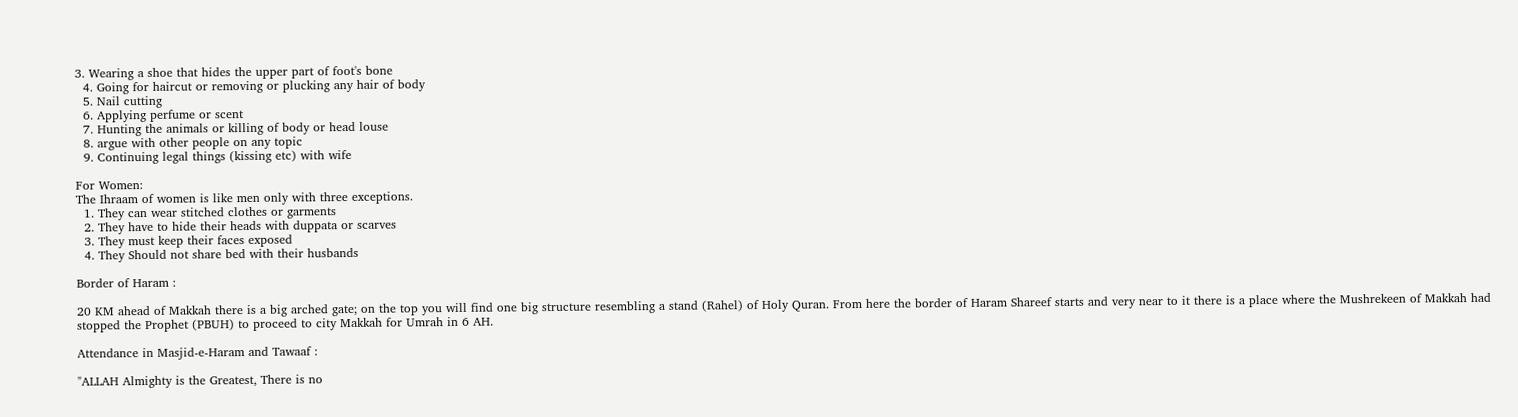3. Wearing a shoe that hides the upper part of foot's bone
  4. Going for haircut or removing or plucking any hair of body
  5. Nail cutting
  6. Applying perfume or scent
  7. Hunting the animals or killing of body or head louse
  8. argue with other people on any topic
  9. Continuing legal things (kissing etc) with wife

For Women:
The Ihraam of women is like men only with three exceptions.
  1. They can wear stitched clothes or garments
  2. They have to hide their heads with duppata or scarves
  3. They must keep their faces exposed
  4. They Should not share bed with their husbands

Border of Haram :

20 KM ahead of Makkah there is a big arched gate; on the top you will find one big structure resembling a stand (Rahel) of Holy Quran. From here the border of Haram Shareef starts and very near to it there is a place where the Mushrekeen of Makkah had stopped the Prophet (PBUH) to proceed to city Makkah for Umrah in 6 AH.

Attendance in Masjid-e-Haram and Tawaaf :

"ALLAH Almighty is the Greatest, There is no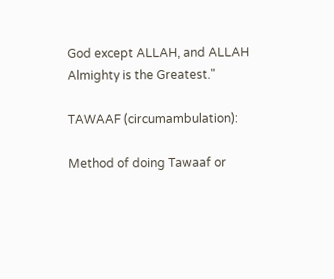God except ALLAH, and ALLAH Almighty is the Greatest."

TAWAAF (circumambulation):

Method of doing Tawaaf or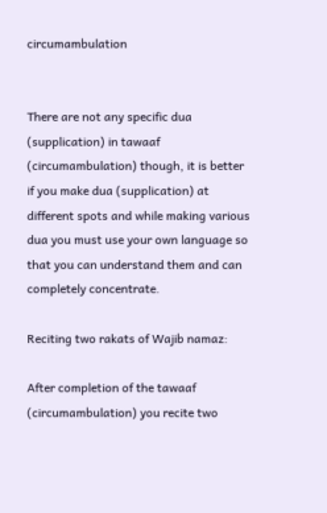circumambulation


There are not any specific dua (supplication) in tawaaf (circumambulation) though, it is better if you make dua (supplication) at different spots and while making various dua you must use your own language so that you can understand them and can completely concentrate.

Reciting two rakats of Wajib namaz:

After completion of the tawaaf (circumambulation) you recite two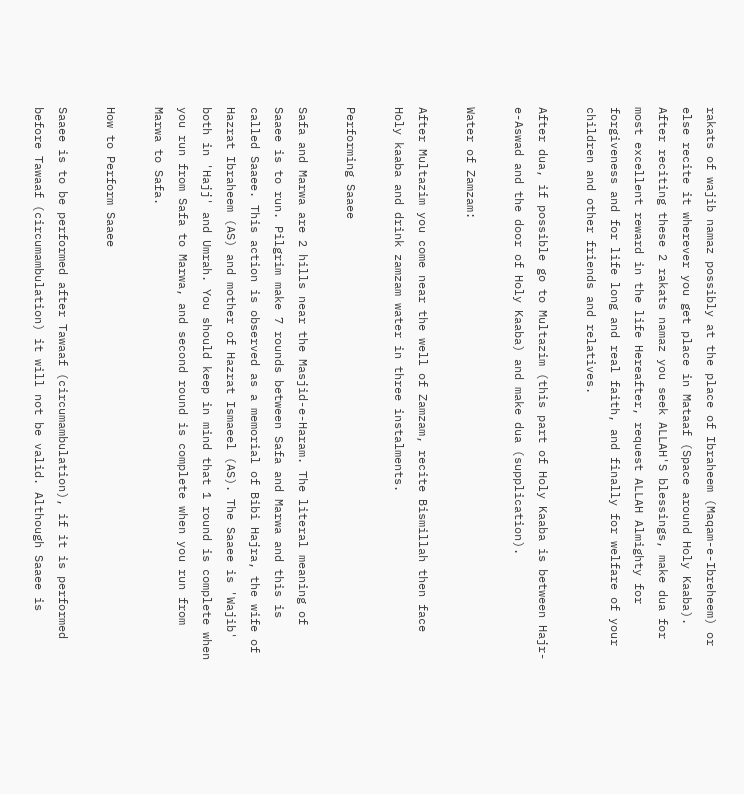rakats of wajib namaz possibly at the place of Ibraheem (Maqam-e-Ibreheem) or else recite it wherever you get place in Mataaf (Space around Holy Kaaba). After reciting these 2 rakats namaz you seek ALLAH'S blessings, make dua for most excellent reward in the life Hereafter, request ALLAH Almighty for forgiveness and for life long and real faith, and finally for welfare of your children and other friends and relatives.

After dua, if possible go to Multazim (this part of Holy Kaaba is between Hajr-e-Aswad and the door of Holy Kaaba) and make dua (supplication).

Water of Zamzam:

After Multazim you come near the well of Zamzam, recite Bismillah then face Holy kaaba and drink zamzam water in three instalments.

Performing Saaee

Safa and Marwa are 2 hills near the Masjid-e-Haram. The literal meaning of Saaee is to run. Pilgrim make 7 rounds between Safa and Marwa and this is called Saaee. This action is observed as a memorial of Bibi Hajra, the wife of Hazrat Ibraheem (AS) and mother of Hazrat Ismaeel (AS). The Saaee is 'Wajib' both in 'Hajj' and Umrah. You should keep in mind that 1 round is complete when you run from Safa to Marwa, and second round is complete when you run from Marwa to Safa.

How to Perform Saaee

Saaee is to be performed after Tawaaf (circumambulation), if it is performed before Tawaaf (circumambulation) it will not be valid. Although Saaee is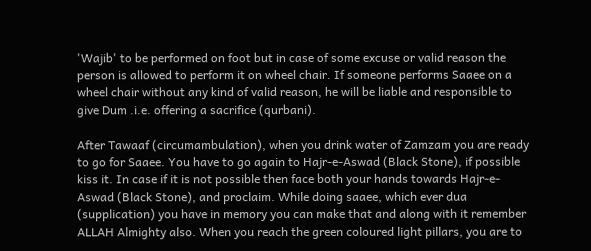'Wajib' to be performed on foot but in case of some excuse or valid reason the person is allowed to perform it on wheel chair. If someone performs Saaee on a wheel chair without any kind of valid reason, he will be liable and responsible to give Dum .i.e. offering a sacrifice (qurbani).

After Tawaaf (circumambulation), when you drink water of Zamzam you are ready to go for Saaee. You have to go again to Hajr-e-Aswad (Black Stone), if possible kiss it. In case if it is not possible then face both your hands towards Hajr-e-Aswad (Black Stone), and proclaim. While doing saaee, which ever dua (supplication) you have in memory you can make that and along with it remember ALLAH Almighty also. When you reach the green coloured light pillars, you are to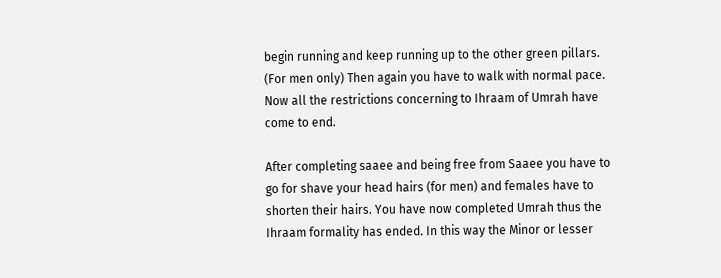begin running and keep running up to the other green pillars. (For men only) Then again you have to walk with normal pace. Now all the restrictions concerning to Ihraam of Umrah have come to end.

After completing saaee and being free from Saaee you have to go for shave your head hairs (for men) and females have to shorten their hairs. You have now completed Umrah thus the Ihraam formality has ended. In this way the Minor or lesser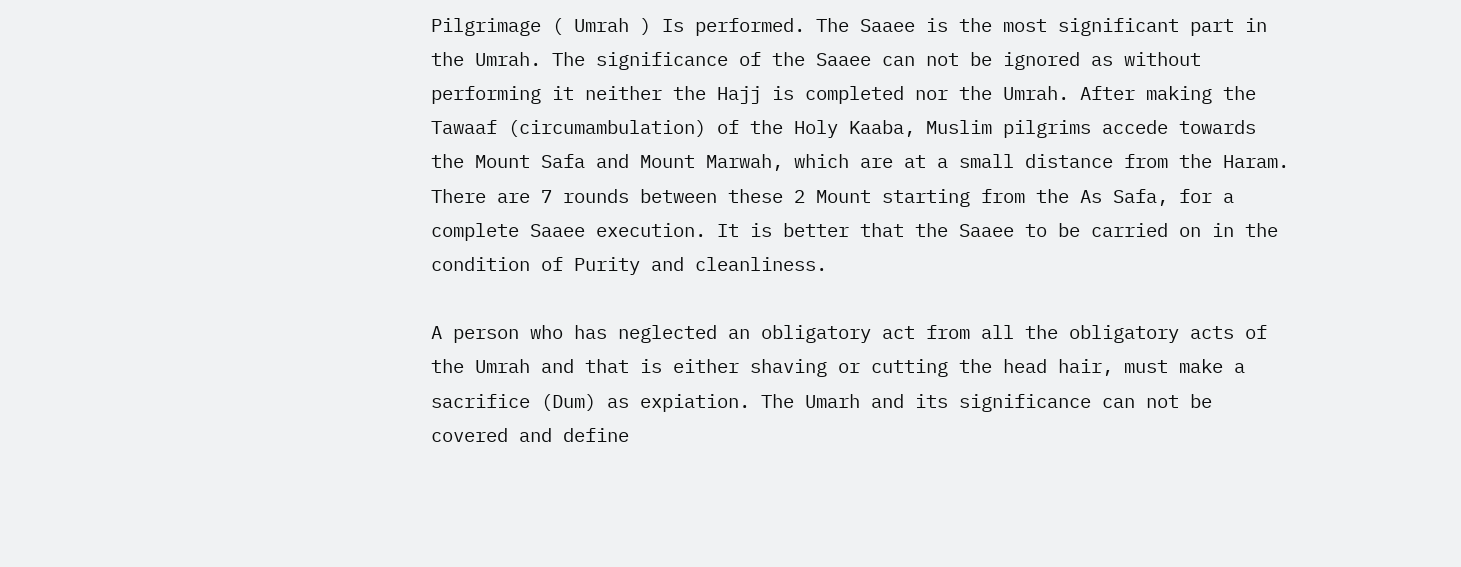Pilgrimage ( Umrah ) Is performed. The Saaee is the most significant part in the Umrah. The significance of the Saaee can not be ignored as without performing it neither the Hajj is completed nor the Umrah. After making the Tawaaf (circumambulation) of the Holy Kaaba, Muslim pilgrims accede towards the Mount Safa and Mount Marwah, which are at a small distance from the Haram. There are 7 rounds between these 2 Mount starting from the As Safa, for a complete Saaee execution. It is better that the Saaee to be carried on in the condition of Purity and cleanliness.

A person who has neglected an obligatory act from all the obligatory acts of the Umrah and that is either shaving or cutting the head hair, must make a sacrifice (Dum) as expiation. The Umarh and its significance can not be covered and define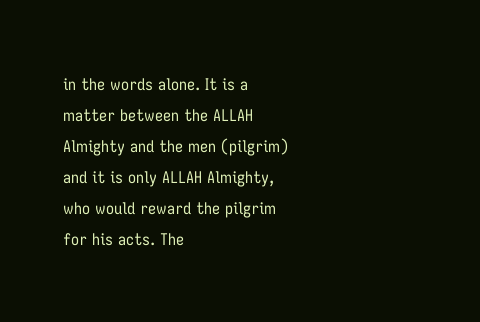in the words alone. It is a matter between the ALLAH Almighty and the men (pilgrim) and it is only ALLAH Almighty, who would reward the pilgrim for his acts. The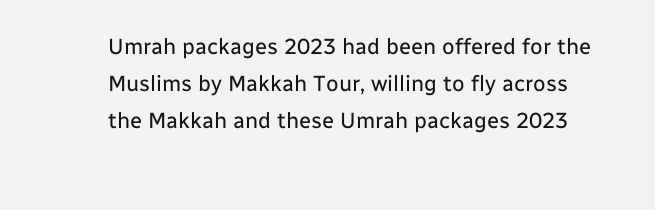Umrah packages 2023 had been offered for the Muslims by Makkah Tour, willing to fly across the Makkah and these Umrah packages 2023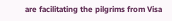are facilitating the pilgrims from Visa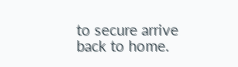to secure arrive back to home.